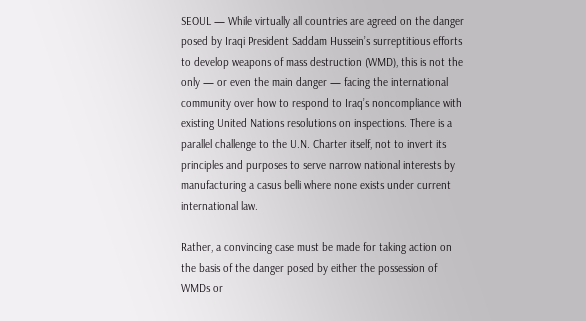SEOUL — While virtually all countries are agreed on the danger posed by Iraqi President Saddam Hussein’s surreptitious efforts to develop weapons of mass destruction (WMD), this is not the only — or even the main danger — facing the international community over how to respond to Iraq’s noncompliance with existing United Nations resolutions on inspections. There is a parallel challenge to the U.N. Charter itself, not to invert its principles and purposes to serve narrow national interests by manufacturing a casus belli where none exists under current international law.

Rather, a convincing case must be made for taking action on the basis of the danger posed by either the possession of WMDs or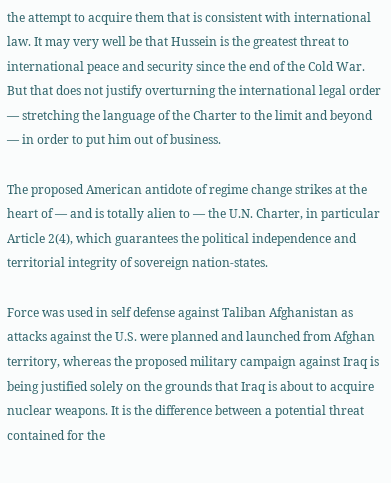the attempt to acquire them that is consistent with international law. It may very well be that Hussein is the greatest threat to international peace and security since the end of the Cold War. But that does not justify overturning the international legal order — stretching the language of the Charter to the limit and beyond — in order to put him out of business.

The proposed American antidote of regime change strikes at the heart of — and is totally alien to — the U.N. Charter, in particular Article 2(4), which guarantees the political independence and territorial integrity of sovereign nation-states.

Force was used in self defense against Taliban Afghanistan as attacks against the U.S. were planned and launched from Afghan territory, whereas the proposed military campaign against Iraq is being justified solely on the grounds that Iraq is about to acquire nuclear weapons. It is the difference between a potential threat contained for the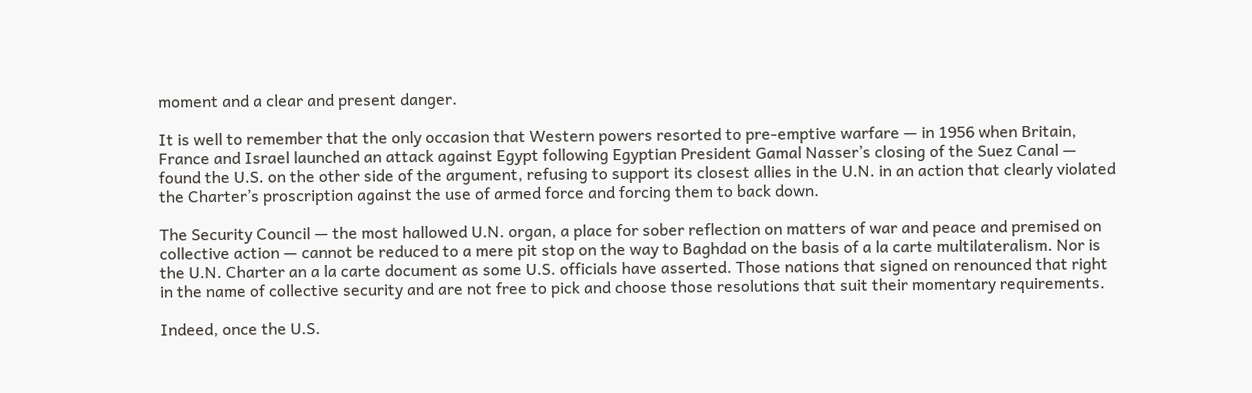moment and a clear and present danger.

It is well to remember that the only occasion that Western powers resorted to pre-emptive warfare — in 1956 when Britain, France and Israel launched an attack against Egypt following Egyptian President Gamal Nasser’s closing of the Suez Canal — found the U.S. on the other side of the argument, refusing to support its closest allies in the U.N. in an action that clearly violated the Charter’s proscription against the use of armed force and forcing them to back down.

The Security Council — the most hallowed U.N. organ, a place for sober reflection on matters of war and peace and premised on collective action — cannot be reduced to a mere pit stop on the way to Baghdad on the basis of a la carte multilateralism. Nor is the U.N. Charter an a la carte document as some U.S. officials have asserted. Those nations that signed on renounced that right in the name of collective security and are not free to pick and choose those resolutions that suit their momentary requirements.

Indeed, once the U.S.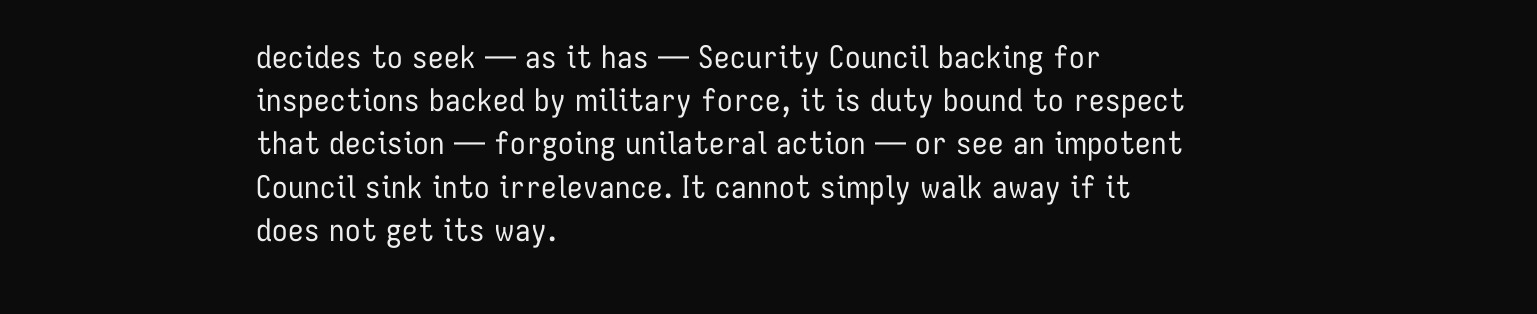decides to seek — as it has — Security Council backing for inspections backed by military force, it is duty bound to respect that decision — forgoing unilateral action — or see an impotent Council sink into irrelevance. It cannot simply walk away if it does not get its way.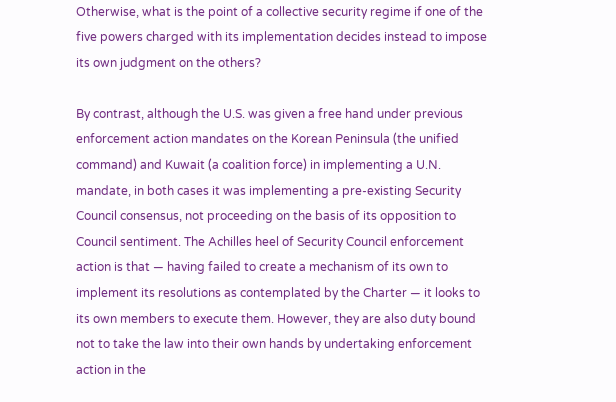Otherwise, what is the point of a collective security regime if one of the five powers charged with its implementation decides instead to impose its own judgment on the others?

By contrast, although the U.S. was given a free hand under previous enforcement action mandates on the Korean Peninsula (the unified command) and Kuwait (a coalition force) in implementing a U.N. mandate, in both cases it was implementing a pre-existing Security Council consensus, not proceeding on the basis of its opposition to Council sentiment. The Achilles heel of Security Council enforcement action is that — having failed to create a mechanism of its own to implement its resolutions as contemplated by the Charter — it looks to its own members to execute them. However, they are also duty bound not to take the law into their own hands by undertaking enforcement action in the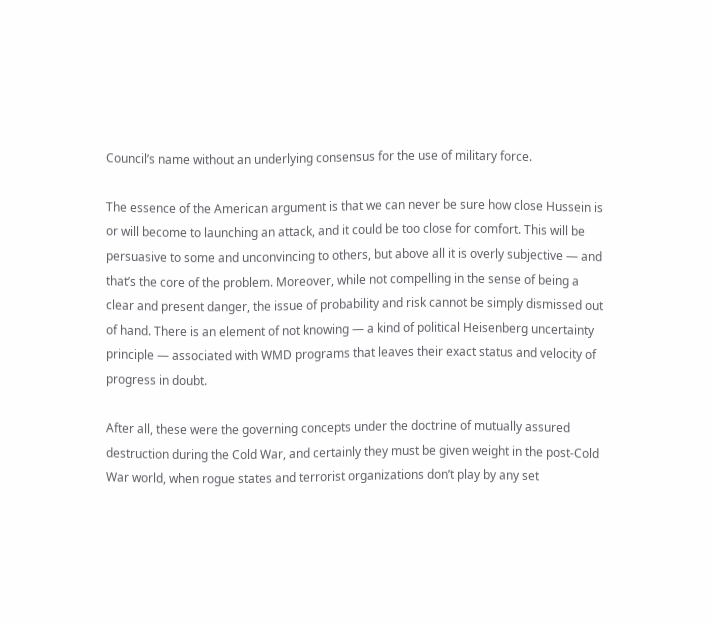Council’s name without an underlying consensus for the use of military force.

The essence of the American argument is that we can never be sure how close Hussein is or will become to launching an attack, and it could be too close for comfort. This will be persuasive to some and unconvincing to others, but above all it is overly subjective — and that’s the core of the problem. Moreover, while not compelling in the sense of being a clear and present danger, the issue of probability and risk cannot be simply dismissed out of hand. There is an element of not knowing — a kind of political Heisenberg uncertainty principle — associated with WMD programs that leaves their exact status and velocity of progress in doubt.

After all, these were the governing concepts under the doctrine of mutually assured destruction during the Cold War, and certainly they must be given weight in the post-Cold War world, when rogue states and terrorist organizations don’t play by any set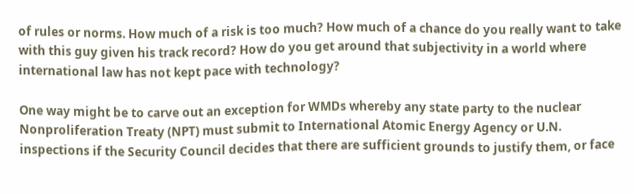of rules or norms. How much of a risk is too much? How much of a chance do you really want to take with this guy given his track record? How do you get around that subjectivity in a world where international law has not kept pace with technology?

One way might be to carve out an exception for WMDs whereby any state party to the nuclear Nonproliferation Treaty (NPT) must submit to International Atomic Energy Agency or U.N. inspections if the Security Council decides that there are sufficient grounds to justify them, or face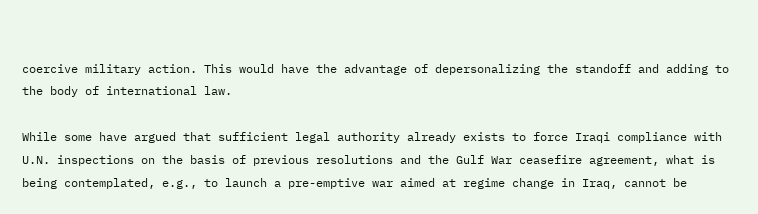coercive military action. This would have the advantage of depersonalizing the standoff and adding to the body of international law.

While some have argued that sufficient legal authority already exists to force Iraqi compliance with U.N. inspections on the basis of previous resolutions and the Gulf War ceasefire agreement, what is being contemplated, e.g., to launch a pre-emptive war aimed at regime change in Iraq, cannot be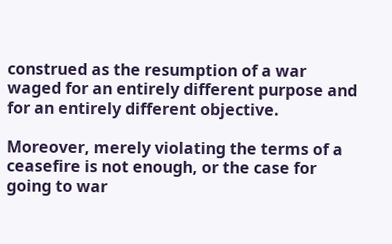construed as the resumption of a war waged for an entirely different purpose and for an entirely different objective.

Moreover, merely violating the terms of a ceasefire is not enough, or the case for going to war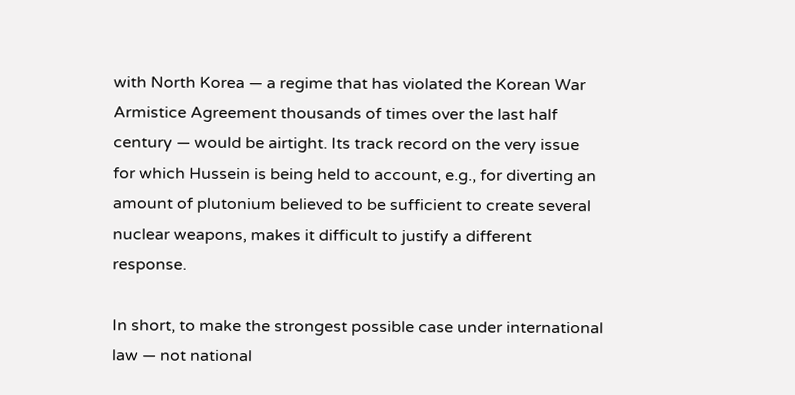with North Korea — a regime that has violated the Korean War Armistice Agreement thousands of times over the last half century — would be airtight. Its track record on the very issue for which Hussein is being held to account, e.g., for diverting an amount of plutonium believed to be sufficient to create several nuclear weapons, makes it difficult to justify a different response.

In short, to make the strongest possible case under international law — not national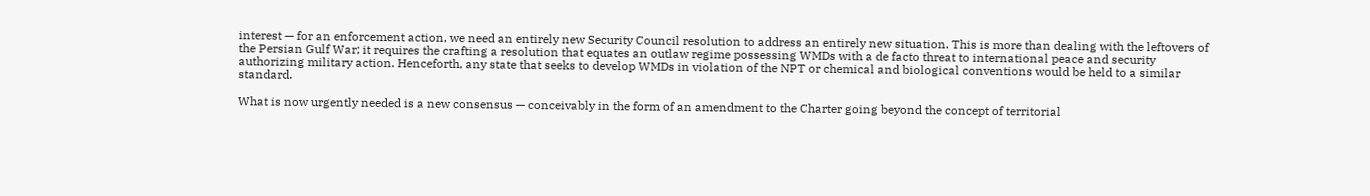interest — for an enforcement action, we need an entirely new Security Council resolution to address an entirely new situation. This is more than dealing with the leftovers of the Persian Gulf War; it requires the crafting a resolution that equates an outlaw regime possessing WMDs with a de facto threat to international peace and security authorizing military action. Henceforth, any state that seeks to develop WMDs in violation of the NPT or chemical and biological conventions would be held to a similar standard.

What is now urgently needed is a new consensus — conceivably in the form of an amendment to the Charter going beyond the concept of territorial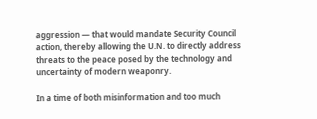aggression — that would mandate Security Council action, thereby allowing the U.N. to directly address threats to the peace posed by the technology and uncertainty of modern weaponry.

In a time of both misinformation and too much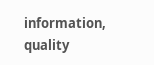information, quality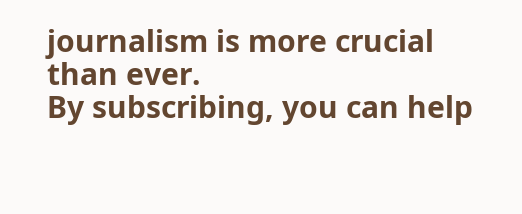journalism is more crucial than ever.
By subscribing, you can help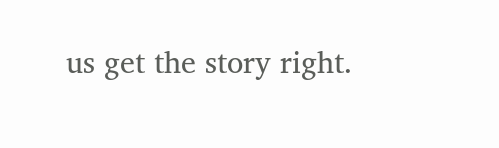us get the story right.